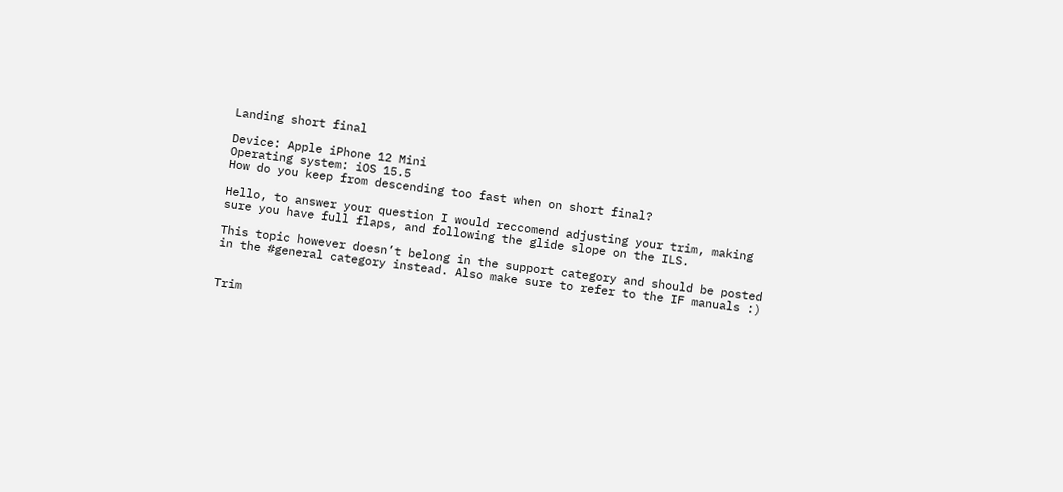Landing short final

Device: Apple iPhone 12 Mini
Operating system: iOS 15.5
How do you keep from descending too fast when on short final?

Hello, to answer your question I would reccomend adjusting your trim, making sure you have full flaps, and following the glide slope on the ILS.

This topic however doesn’t belong in the support category and should be posted in the #general category instead. Also make sure to refer to the IF manuals :)


Trim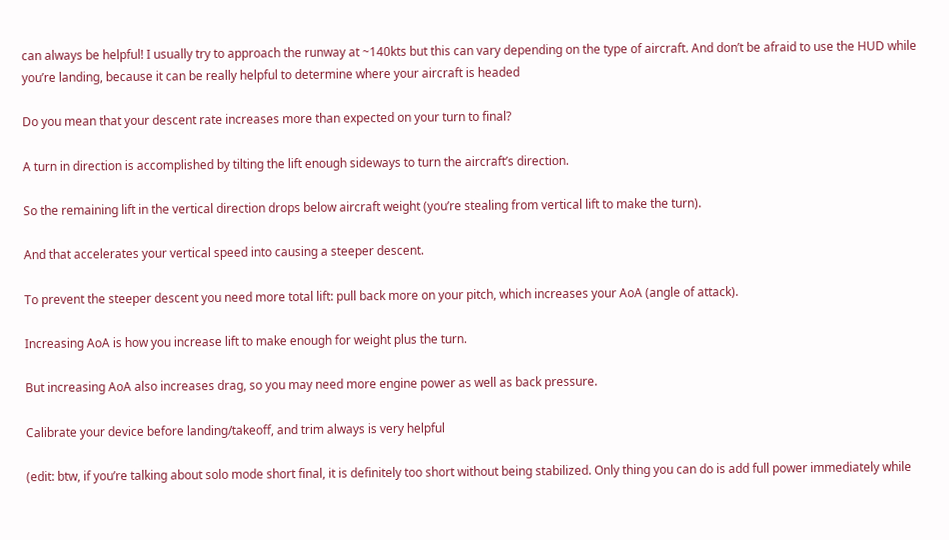can always be helpful! I usually try to approach the runway at ~140kts but this can vary depending on the type of aircraft. And don’t be afraid to use the HUD while you’re landing, because it can be really helpful to determine where your aircraft is headed

Do you mean that your descent rate increases more than expected on your turn to final?

A turn in direction is accomplished by tilting the lift enough sideways to turn the aircraft’s direction.

So the remaining lift in the vertical direction drops below aircraft weight (you’re stealing from vertical lift to make the turn).

And that accelerates your vertical speed into causing a steeper descent.

To prevent the steeper descent you need more total lift: pull back more on your pitch, which increases your AoA (angle of attack).

Increasing AoA is how you increase lift to make enough for weight plus the turn.

But increasing AoA also increases drag, so you may need more engine power as well as back pressure.

Calibrate your device before landing/takeoff, and trim always is very helpful

(edit: btw, if you’re talking about solo mode short final, it is definitely too short without being stabilized. Only thing you can do is add full power immediately while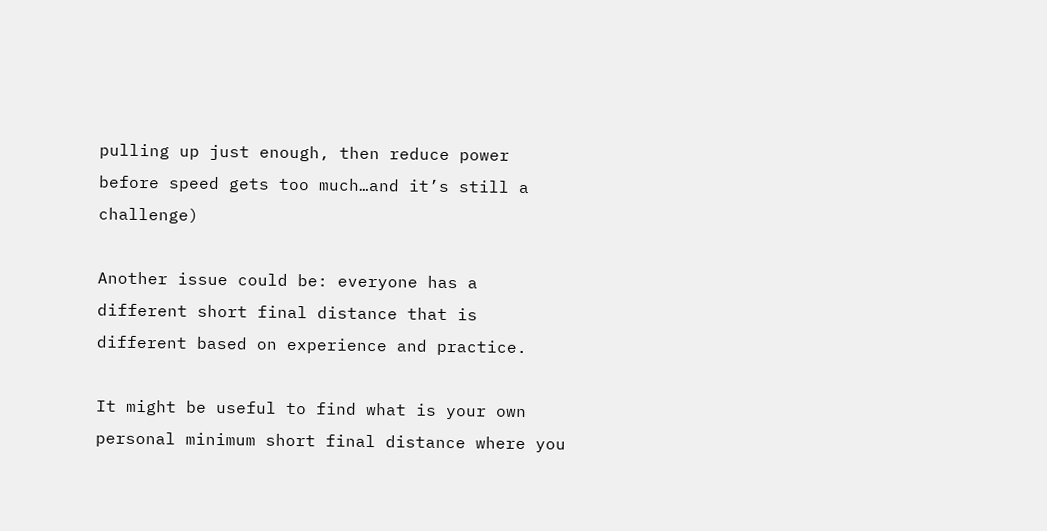pulling up just enough, then reduce power before speed gets too much…and it’s still a challenge)

Another issue could be: everyone has a different short final distance that is different based on experience and practice.

It might be useful to find what is your own personal minimum short final distance where you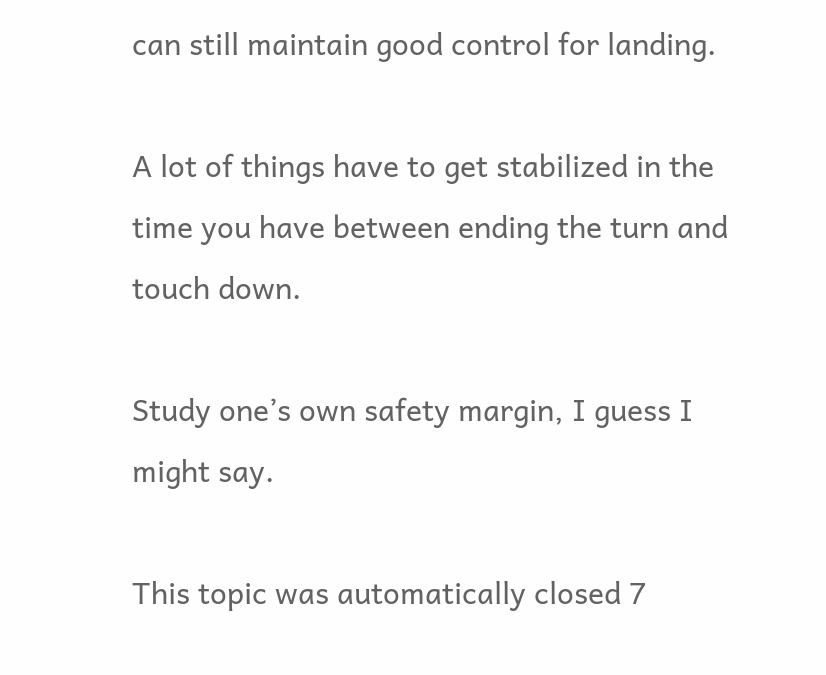can still maintain good control for landing.

A lot of things have to get stabilized in the time you have between ending the turn and touch down.

Study one’s own safety margin, I guess I might say.

This topic was automatically closed 7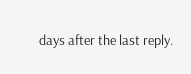days after the last reply.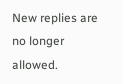New replies are no longer allowed.